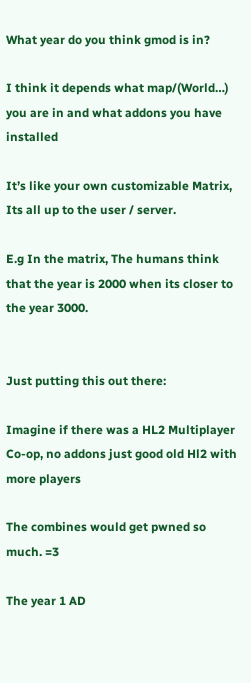What year do you think gmod is in?

I think it depends what map/(World…) you are in and what addons you have installed

It’s like your own customizable Matrix, Its all up to the user / server.

E.g In the matrix, The humans think that the year is 2000 when its closer to the year 3000.


Just putting this out there:

Imagine if there was a HL2 Multiplayer Co-op, no addons just good old Hl2 with more players

The combines would get pwned so much. =3

The year 1 AD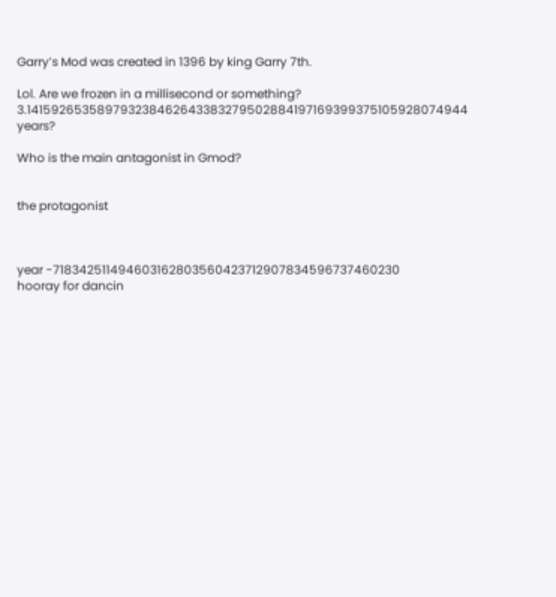Garry’s Mod was created in 1396 by king Garry 7th.

Lol. Are we frozen in a millisecond or something?
3.141592653589793238462643383279502884197169399375105928074944 years?

Who is the main antagonist in Gmod?


the protagonist



year -718342511494603162803560423712907834596737460230
hooray for dancin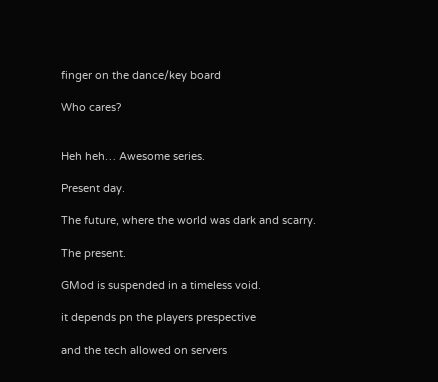finger on the dance/key board

Who cares?


Heh heh… Awesome series.

Present day.

The future, where the world was dark and scarry.

The present.

GMod is suspended in a timeless void.

it depends pn the players prespective

and the tech allowed on servers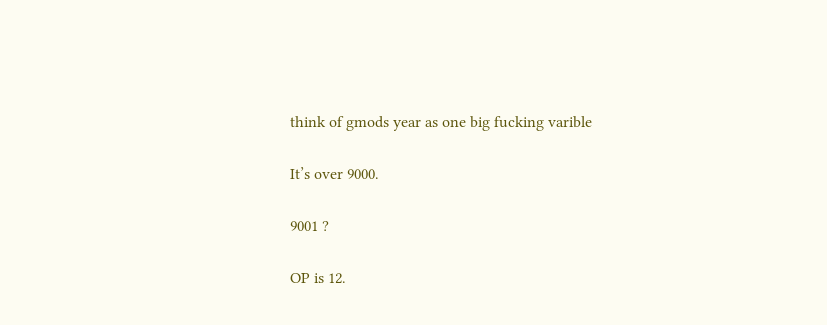think of gmods year as one big fucking varible

It’s over 9000.

9001 ?

OP is 12.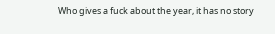Who gives a fuck about the year, it has no story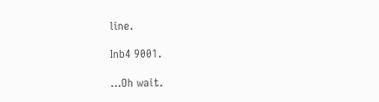line.

Inb4 9001.

…Oh wait.